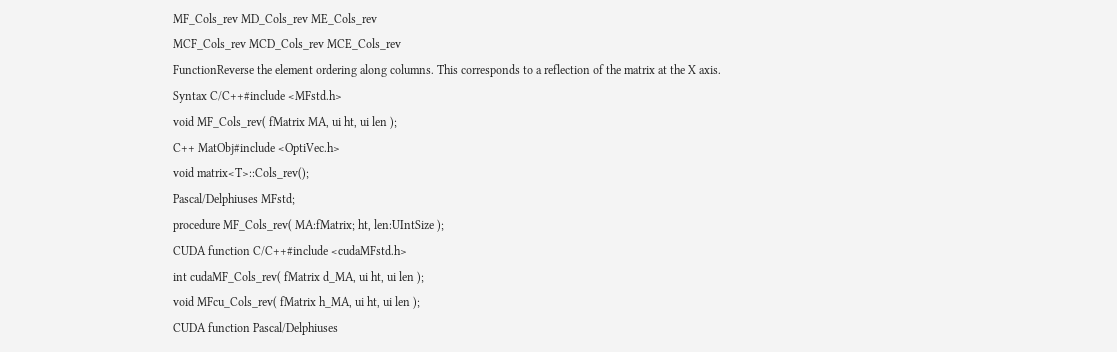MF_Cols_rev MD_Cols_rev ME_Cols_rev
MCF_Cols_rev MCD_Cols_rev MCE_Cols_rev
FunctionReverse the element ordering along columns. This corresponds to a reflection of the matrix at the X axis.
Syntax C/C++#include <MFstd.h>
void MF_Cols_rev( fMatrix MA, ui ht, ui len );
C++ MatObj#include <OptiVec.h>
void matrix<T>::Cols_rev();
Pascal/Delphiuses MFstd;
procedure MF_Cols_rev( MA:fMatrix; ht, len:UIntSize );
CUDA function C/C++#include <cudaMFstd.h>
int cudaMF_Cols_rev( fMatrix d_MA, ui ht, ui len );
void MFcu_Cols_rev( fMatrix h_MA, ui ht, ui len );
CUDA function Pascal/Delphiuses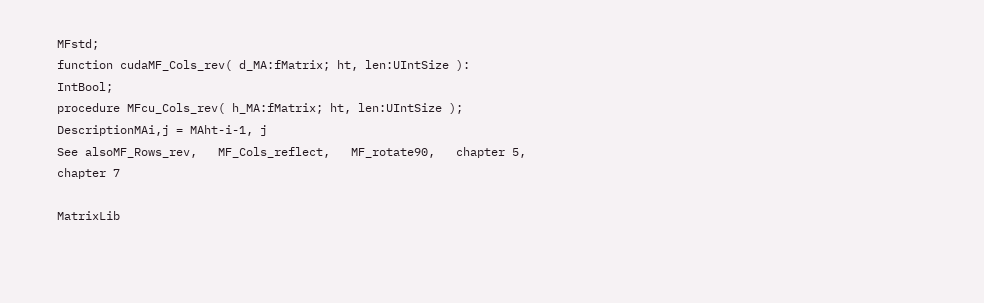MFstd;
function cudaMF_Cols_rev( d_MA:fMatrix; ht, len:UIntSize ): IntBool;
procedure MFcu_Cols_rev( h_MA:fMatrix; ht, len:UIntSize );
DescriptionMAi,j = MAht-i-1, j
See alsoMF_Rows_rev,   MF_Cols_reflect,   MF_rotate90,   chapter 5,   chapter 7

MatrixLib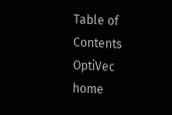Table of Contents  OptiVec home